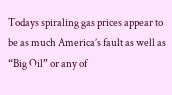Todays spiraling gas prices appear to be as much America’s fault as well as “Big Oil” or any of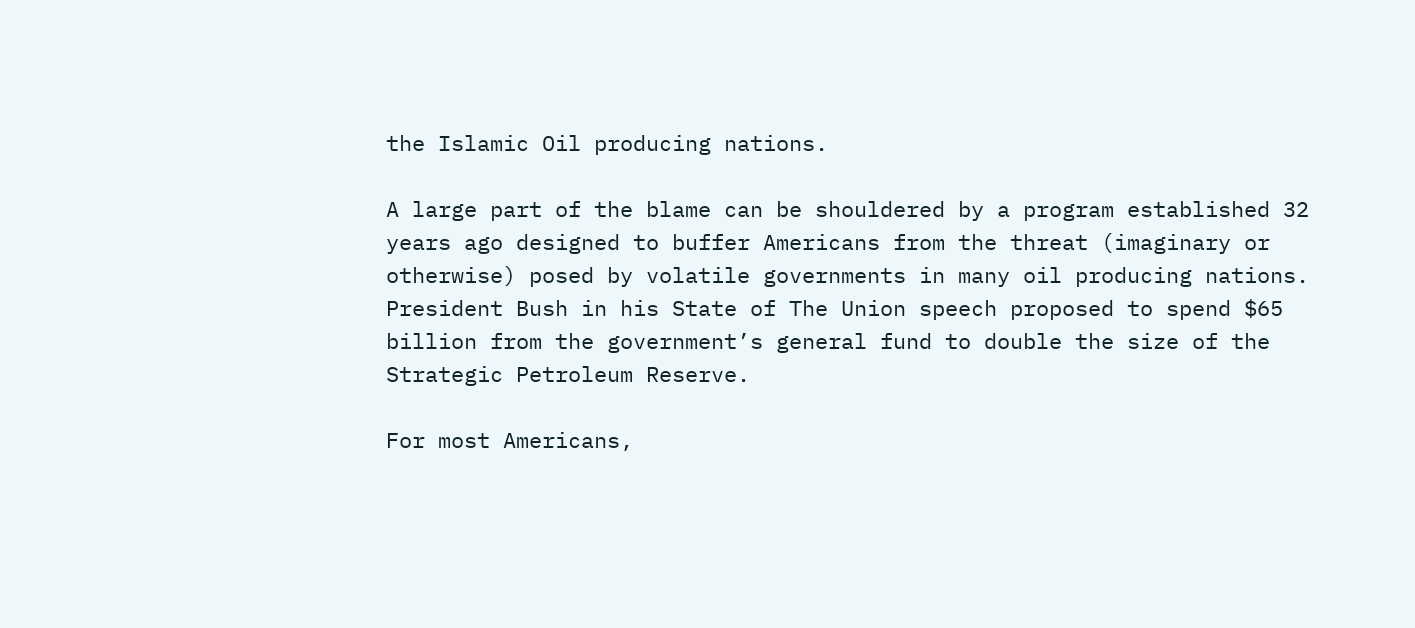the Islamic Oil producing nations.

A large part of the blame can be shouldered by a program established 32 years ago designed to buffer Americans from the threat (imaginary or otherwise) posed by volatile governments in many oil producing nations. President Bush in his State of The Union speech proposed to spend $65 billion from the government’s general fund to double the size of the Strategic Petroleum Reserve.

For most Americans,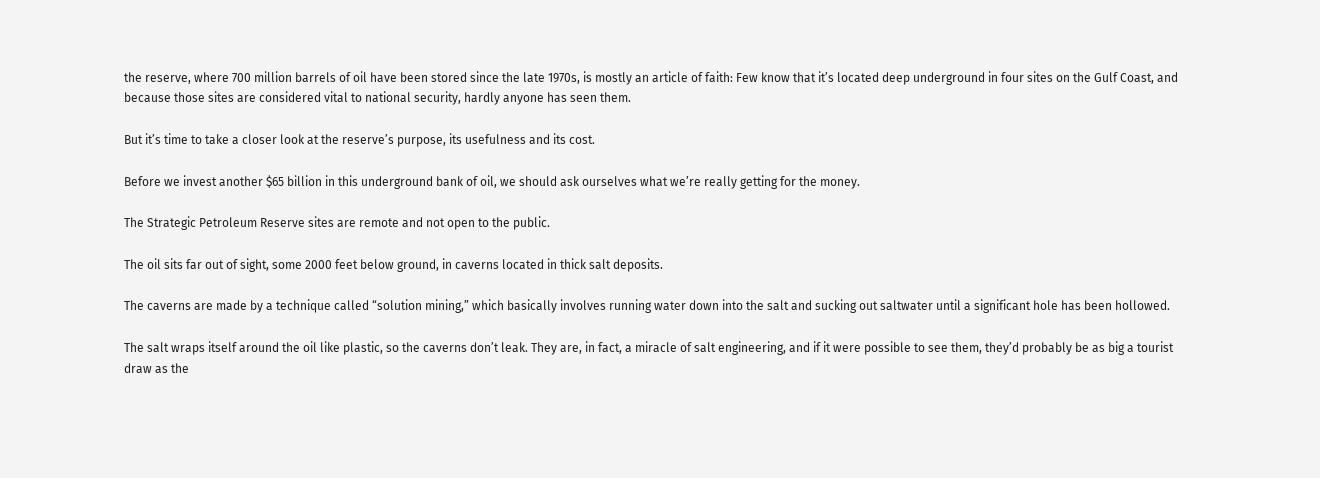the reserve, where 700 million barrels of oil have been stored since the late 1970s, is mostly an article of faith: Few know that it’s located deep underground in four sites on the Gulf Coast, and because those sites are considered vital to national security, hardly anyone has seen them.

But it’s time to take a closer look at the reserve’s purpose, its usefulness and its cost.

Before we invest another $65 billion in this underground bank of oil, we should ask ourselves what we’re really getting for the money.

The Strategic Petroleum Reserve sites are remote and not open to the public.

The oil sits far out of sight, some 2000 feet below ground, in caverns located in thick salt deposits.

The caverns are made by a technique called “solution mining,” which basically involves running water down into the salt and sucking out saltwater until a significant hole has been hollowed.

The salt wraps itself around the oil like plastic, so the caverns don’t leak. They are, in fact, a miracle of salt engineering, and if it were possible to see them, they’d probably be as big a tourist draw as the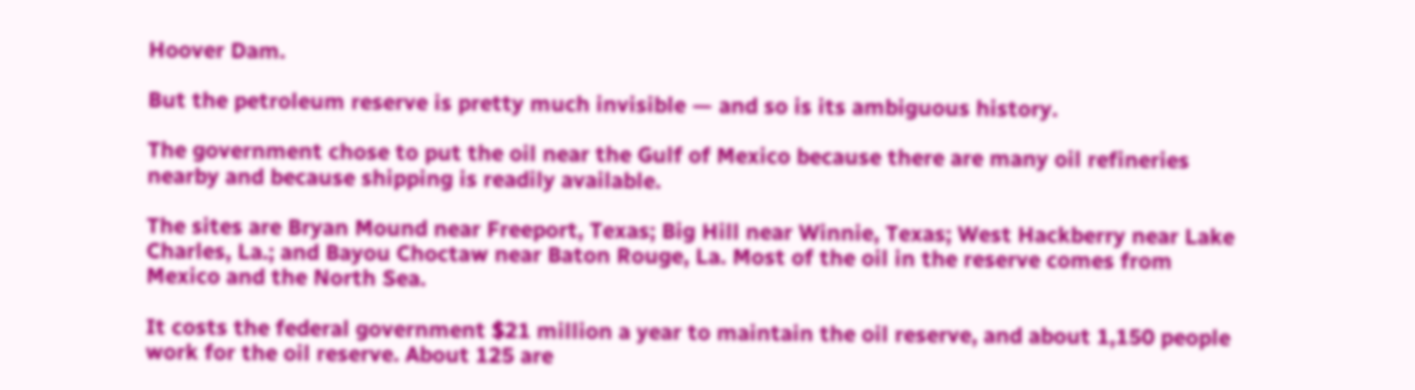Hoover Dam.

But the petroleum reserve is pretty much invisible — and so is its ambiguous history.

The government chose to put the oil near the Gulf of Mexico because there are many oil refineries nearby and because shipping is readily available.

The sites are Bryan Mound near Freeport, Texas; Big Hill near Winnie, Texas; West Hackberry near Lake Charles, La.; and Bayou Choctaw near Baton Rouge, La. Most of the oil in the reserve comes from Mexico and the North Sea.

It costs the federal government $21 million a year to maintain the oil reserve, and about 1,150 people work for the oil reserve. About 125 are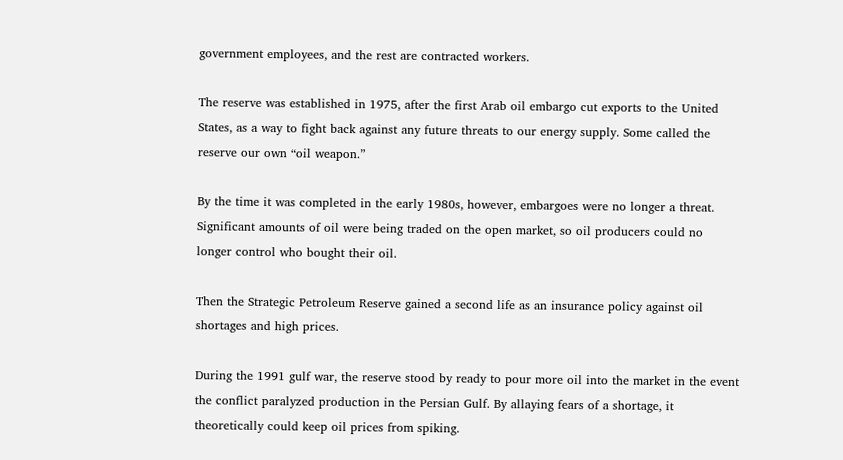government employees, and the rest are contracted workers.

The reserve was established in 1975, after the first Arab oil embargo cut exports to the United States, as a way to fight back against any future threats to our energy supply. Some called the reserve our own “oil weapon.”

By the time it was completed in the early 1980s, however, embargoes were no longer a threat. Significant amounts of oil were being traded on the open market, so oil producers could no longer control who bought their oil.

Then the Strategic Petroleum Reserve gained a second life as an insurance policy against oil shortages and high prices.

During the 1991 gulf war, the reserve stood by ready to pour more oil into the market in the event the conflict paralyzed production in the Persian Gulf. By allaying fears of a shortage, it theoretically could keep oil prices from spiking.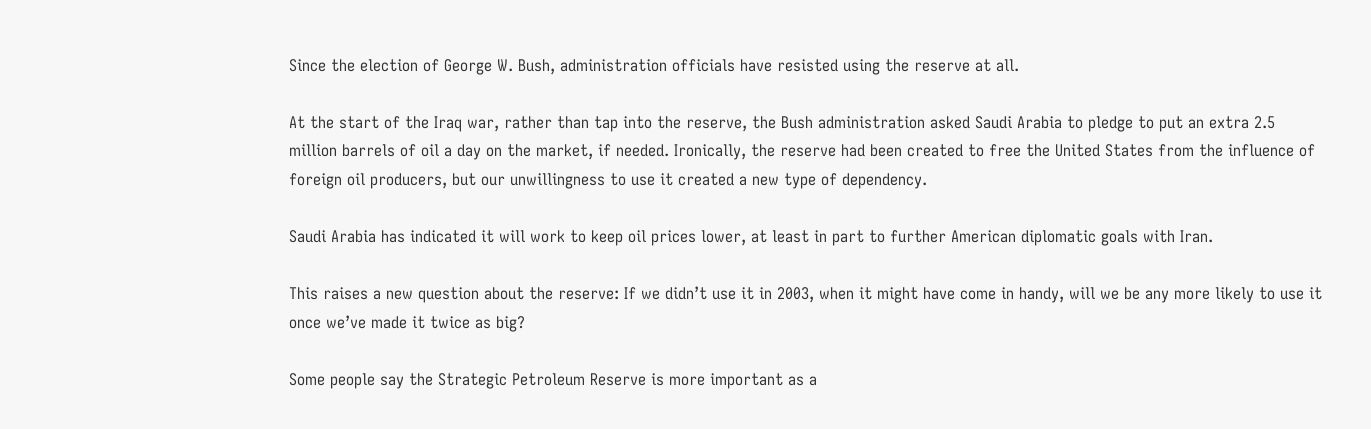Since the election of George W. Bush, administration officials have resisted using the reserve at all.

At the start of the Iraq war, rather than tap into the reserve, the Bush administration asked Saudi Arabia to pledge to put an extra 2.5 million barrels of oil a day on the market, if needed. Ironically, the reserve had been created to free the United States from the influence of foreign oil producers, but our unwillingness to use it created a new type of dependency.

Saudi Arabia has indicated it will work to keep oil prices lower, at least in part to further American diplomatic goals with Iran.

This raises a new question about the reserve: If we didn’t use it in 2003, when it might have come in handy, will we be any more likely to use it once we’ve made it twice as big?

Some people say the Strategic Petroleum Reserve is more important as a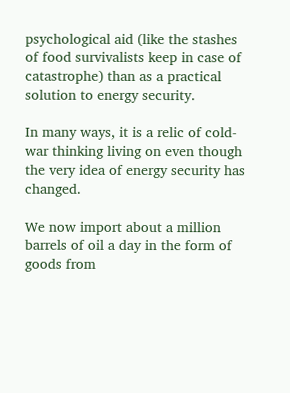psychological aid (like the stashes of food survivalists keep in case of catastrophe) than as a practical solution to energy security.

In many ways, it is a relic of cold-war thinking living on even though the very idea of energy security has changed.

We now import about a million barrels of oil a day in the form of goods from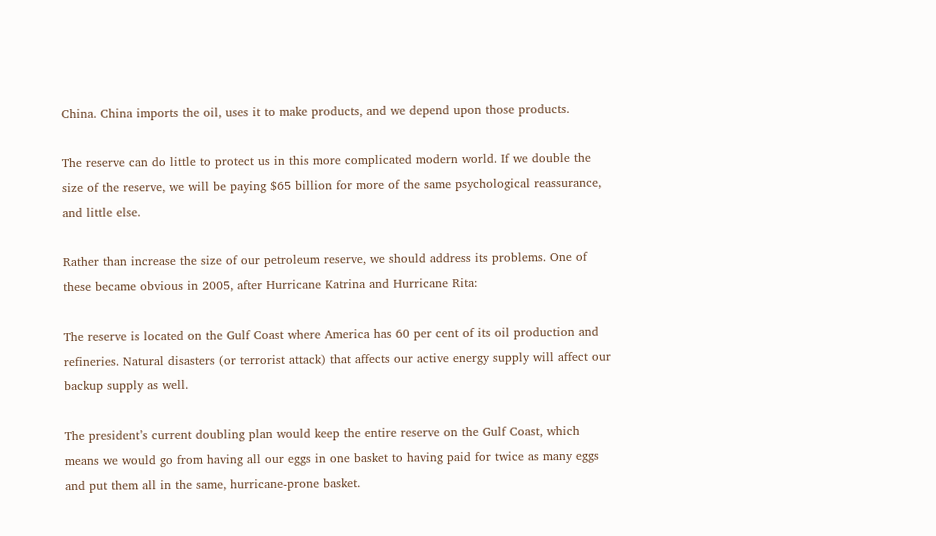China. China imports the oil, uses it to make products, and we depend upon those products.

The reserve can do little to protect us in this more complicated modern world. If we double the size of the reserve, we will be paying $65 billion for more of the same psychological reassurance, and little else.

Rather than increase the size of our petroleum reserve, we should address its problems. One of these became obvious in 2005, after Hurricane Katrina and Hurricane Rita:

The reserve is located on the Gulf Coast where America has 60 per cent of its oil production and refineries. Natural disasters (or terrorist attack) that affects our active energy supply will affect our backup supply as well.

The president’s current doubling plan would keep the entire reserve on the Gulf Coast, which means we would go from having all our eggs in one basket to having paid for twice as many eggs and put them all in the same, hurricane-prone basket.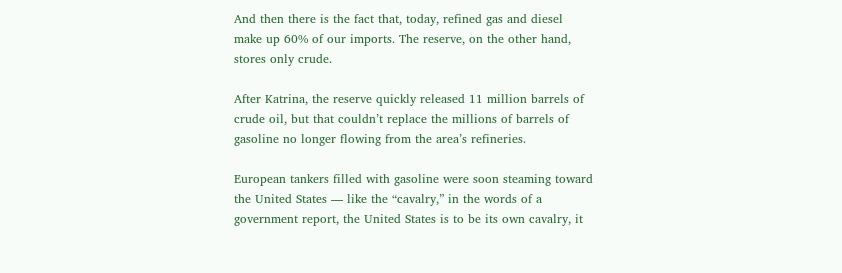And then there is the fact that, today, refined gas and diesel make up 60% of our imports. The reserve, on the other hand, stores only crude.

After Katrina, the reserve quickly released 11 million barrels of crude oil, but that couldn’t replace the millions of barrels of gasoline no longer flowing from the area’s refineries.

European tankers filled with gasoline were soon steaming toward the United States — like the “cavalry,” in the words of a government report, the United States is to be its own cavalry, it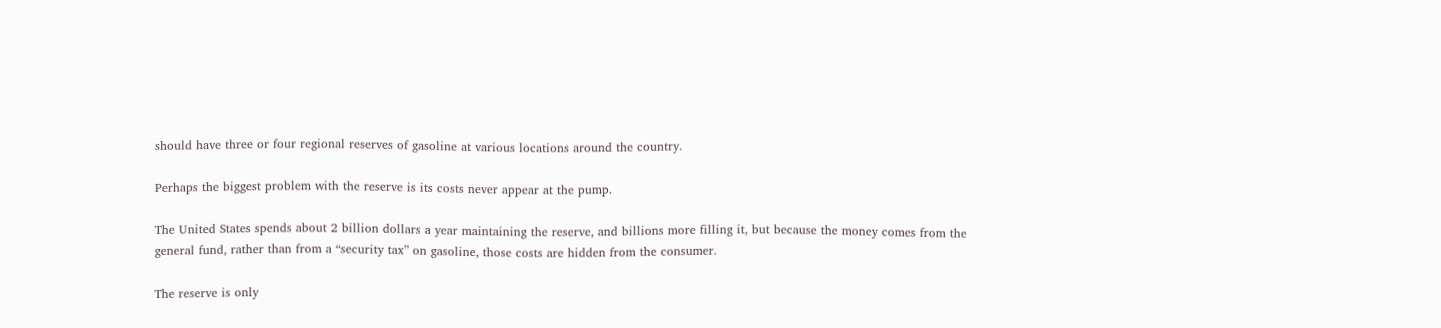should have three or four regional reserves of gasoline at various locations around the country.

Perhaps the biggest problem with the reserve is its costs never appear at the pump.

The United States spends about 2 billion dollars a year maintaining the reserve, and billions more filling it, but because the money comes from the general fund, rather than from a “security tax” on gasoline, those costs are hidden from the consumer.

The reserve is only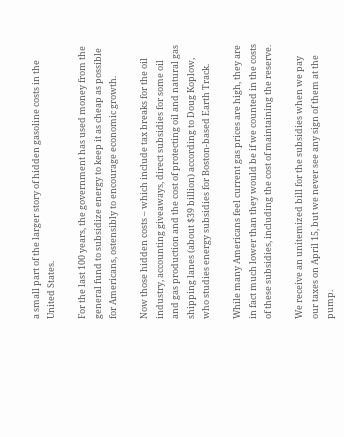a small part of the larger story of hidden gasoline costs in the United States.

For the last 100 years, the government has used money from the general fund to subsidize energy to keep it as cheap as possible for Americans, ostensibly to encourage economic growth.

Now those hidden costs – which include tax breaks for the oil industry, accounting giveaways, direct subsidies for some oil and gas production and the cost of protecting oil and natural gas shipping lanes (about $39 billion) according to Doug Koplow, who studies energy subsidies for Boston-based Earth Track.

While many Americans feel current gas prices are high, they are in fact much lower than they would be if we counted in the costs of these subsidies, including the cost of maintaining the reserve.

We receive an unitemized bill for the subsidies when we pay our taxes on April 15, but we never see any sign of them at the pump.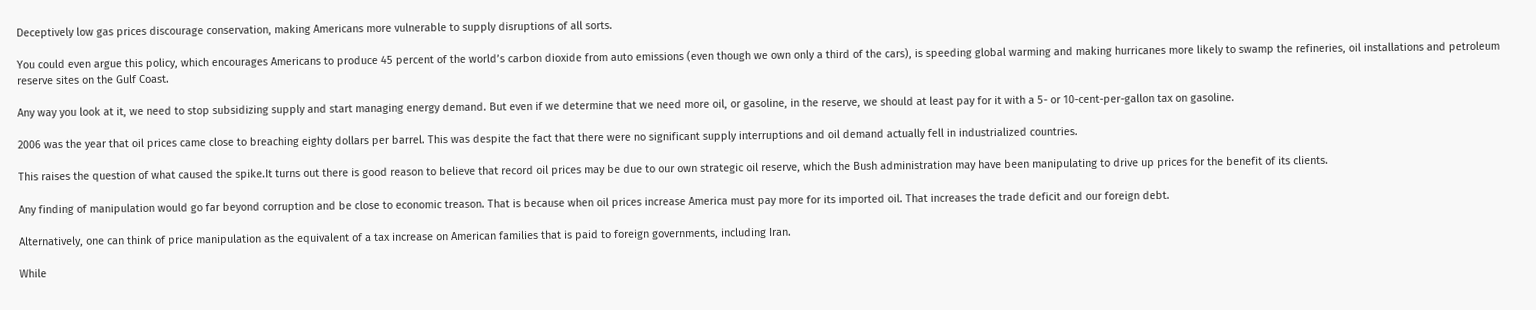Deceptively low gas prices discourage conservation, making Americans more vulnerable to supply disruptions of all sorts.

You could even argue this policy, which encourages Americans to produce 45 percent of the world’s carbon dioxide from auto emissions (even though we own only a third of the cars), is speeding global warming and making hurricanes more likely to swamp the refineries, oil installations and petroleum reserve sites on the Gulf Coast.

Any way you look at it, we need to stop subsidizing supply and start managing energy demand. But even if we determine that we need more oil, or gasoline, in the reserve, we should at least pay for it with a 5- or 10-cent-per-gallon tax on gasoline.

2006 was the year that oil prices came close to breaching eighty dollars per barrel. This was despite the fact that there were no significant supply interruptions and oil demand actually fell in industrialized countries.

This raises the question of what caused the spike.It turns out there is good reason to believe that record oil prices may be due to our own strategic oil reserve, which the Bush administration may have been manipulating to drive up prices for the benefit of its clients.

Any finding of manipulation would go far beyond corruption and be close to economic treason. That is because when oil prices increase America must pay more for its imported oil. That increases the trade deficit and our foreign debt.

Alternatively, one can think of price manipulation as the equivalent of a tax increase on American families that is paid to foreign governments, including Iran.

While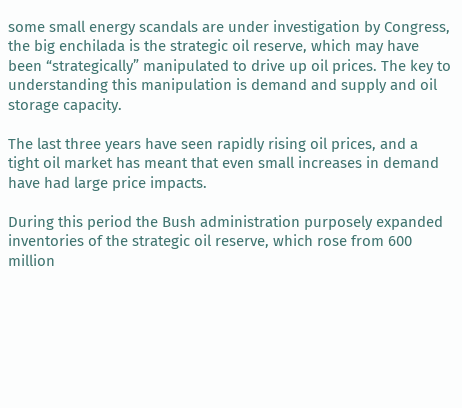some small energy scandals are under investigation by Congress, the big enchilada is the strategic oil reserve, which may have been “strategically” manipulated to drive up oil prices. The key to understanding this manipulation is demand and supply and oil storage capacity.

The last three years have seen rapidly rising oil prices, and a tight oil market has meant that even small increases in demand have had large price impacts.

During this period the Bush administration purposely expanded inventories of the strategic oil reserve, which rose from 600 million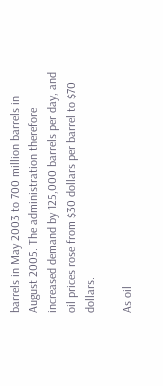barrels in May 2003 to 700 million barrels in August 2005. The administration therefore increased demand by 125,000 barrels per day, and oil prices rose from $30 dollars per barrel to $70 dollars.

As oil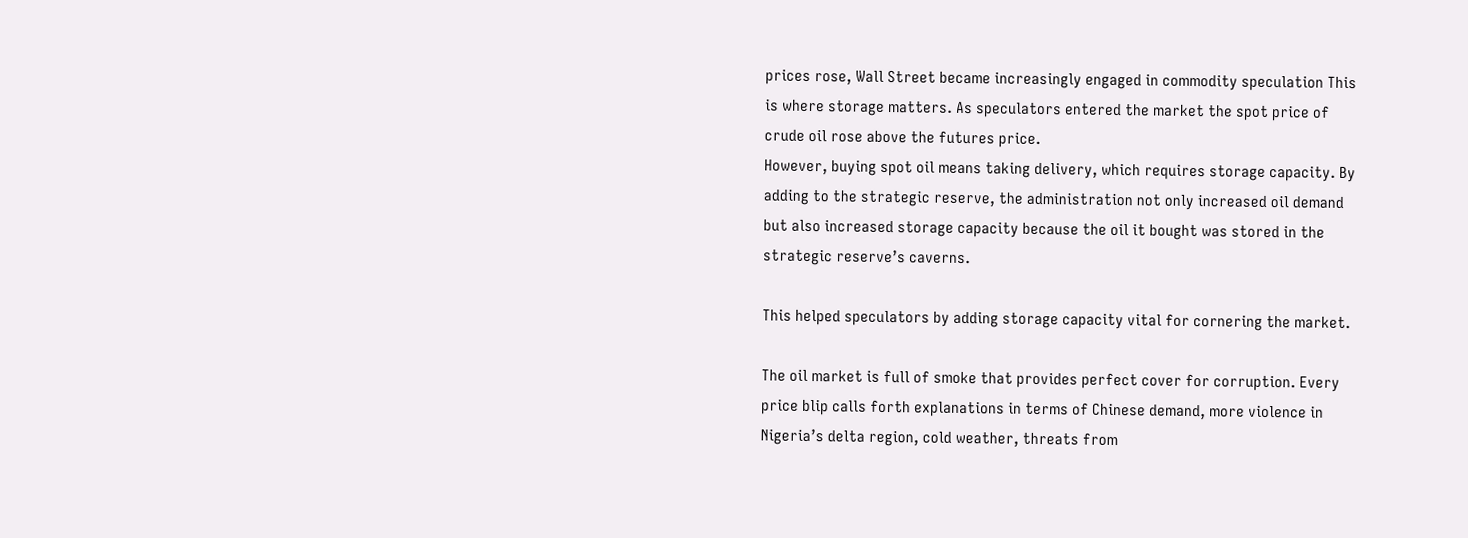prices rose, Wall Street became increasingly engaged in commodity speculation This is where storage matters. As speculators entered the market the spot price of crude oil rose above the futures price.
However, buying spot oil means taking delivery, which requires storage capacity. By adding to the strategic reserve, the administration not only increased oil demand but also increased storage capacity because the oil it bought was stored in the strategic reserve’s caverns.

This helped speculators by adding storage capacity vital for cornering the market.

The oil market is full of smoke that provides perfect cover for corruption. Every price blip calls forth explanations in terms of Chinese demand, more violence in Nigeria’s delta region, cold weather, threats from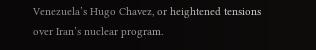Venezuela’s Hugo Chavez, or heightened tensions over Iran’s nuclear program.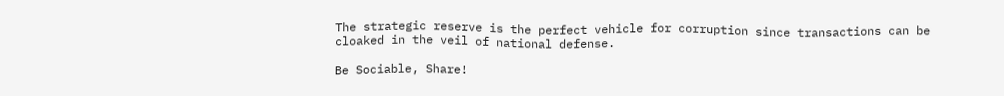The strategic reserve is the perfect vehicle for corruption since transactions can be cloaked in the veil of national defense.

Be Sociable, Share!